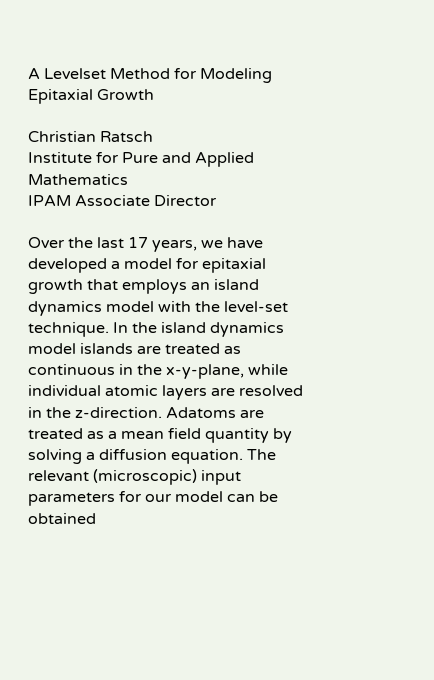A Levelset Method for Modeling Epitaxial Growth

Christian Ratsch
Institute for Pure and Applied Mathematics
IPAM Associate Director

Over the last 17 years, we have developed a model for epitaxial growth that employs an island dynamics model with the level-set technique. In the island dynamics model islands are treated as continuous in the x-y-plane, while individual atomic layers are resolved in the z-direction. Adatoms are treated as a mean field quantity by solving a diffusion equation. The relevant (microscopic) input parameters for our model can be obtained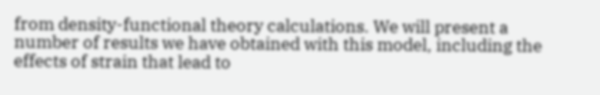from density-functional theory calculations. We will present a number of results we have obtained with this model, including the effects of strain that lead to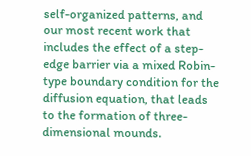self-organized patterns, and our most recent work that includes the effect of a step-edge barrier via a mixed Robin-type boundary condition for the diffusion equation, that leads to the formation of three-dimensional mounds.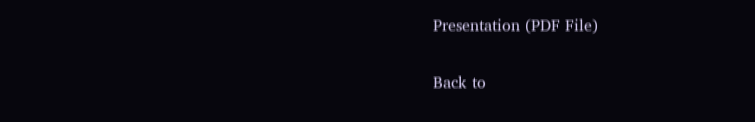Presentation (PDF File)

Back to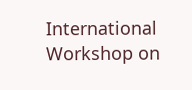International Workshop on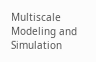Multiscale Modeling and Simulation